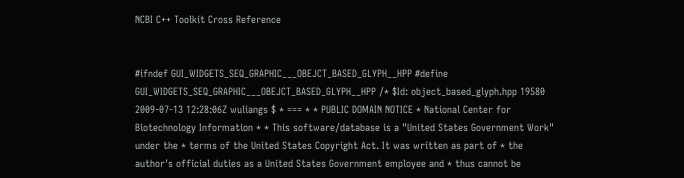NCBI C++ Toolkit Cross Reference


#ifndef GUI_WIDGETS_SEQ_GRAPHIC___OBEJCT_BASED_GLYPH__HPP #define GUI_WIDGETS_SEQ_GRAPHIC___OBEJCT_BASED_GLYPH__HPP /* $Id: object_based_glyph.hpp 19580 2009-07-13 12:28:06Z wuliangs $ * === * * PUBLIC DOMAIN NOTICE * National Center for Biotechnology Information * * This software/database is a "United States Government Work" under the * terms of the United States Copyright Act. It was written as part of * the author's official duties as a United States Government employee and * thus cannot be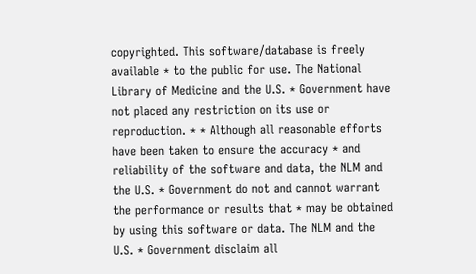copyrighted. This software/database is freely available * to the public for use. The National Library of Medicine and the U.S. * Government have not placed any restriction on its use or reproduction. * * Although all reasonable efforts have been taken to ensure the accuracy * and reliability of the software and data, the NLM and the U.S. * Government do not and cannot warrant the performance or results that * may be obtained by using this software or data. The NLM and the U.S. * Government disclaim all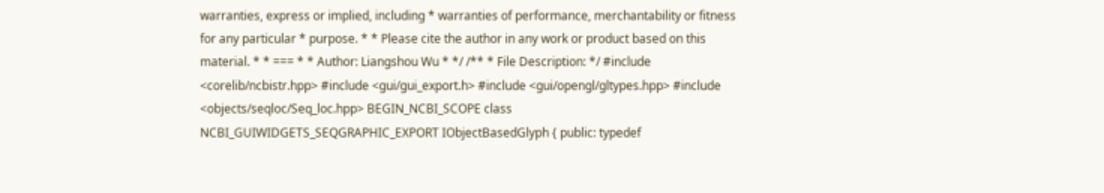warranties, express or implied, including * warranties of performance, merchantability or fitness for any particular * purpose. * * Please cite the author in any work or product based on this material. * * === * * Author: Liangshou Wu * */ /** * File Description: */ #include <corelib/ncbistr.hpp> #include <gui/gui_export.h> #include <gui/opengl/gltypes.hpp> #include <objects/seqloc/Seq_loc.hpp> BEGIN_NCBI_SCOPE class NCBI_GUIWIDGETS_SEQGRAPHIC_EXPORT IObjectBasedGlyph { public: typedef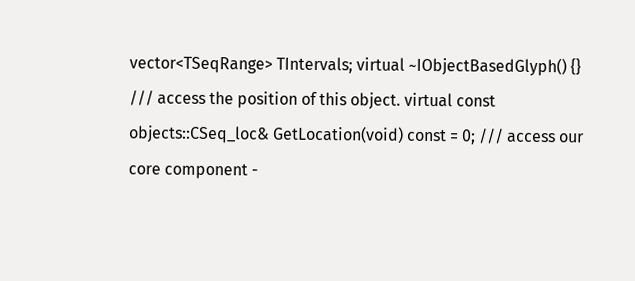vector<TSeqRange> TIntervals; virtual ~IObjectBasedGlyph() {} /// access the position of this object. virtual const objects::CSeq_loc& GetLocation(void) const = 0; /// access our core component -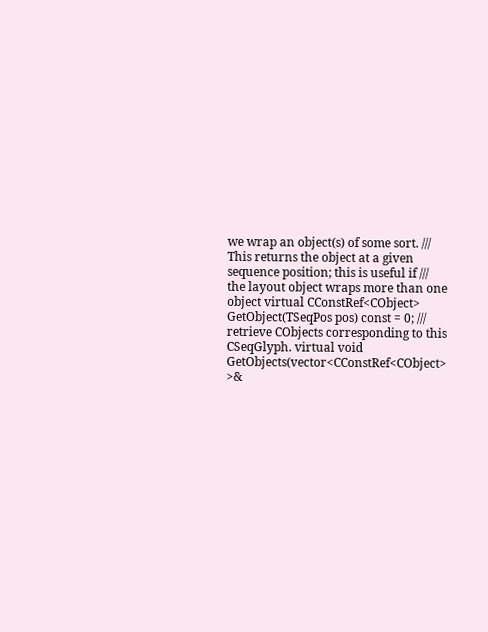we wrap an object(s) of some sort. /// This returns the object at a given sequence position; this is useful if /// the layout object wraps more than one object virtual CConstRef<CObject> GetObject(TSeqPos pos) const = 0; /// retrieve CObjects corresponding to this CSeqGlyph. virtual void GetObjects(vector<CConstRef<CObject> >&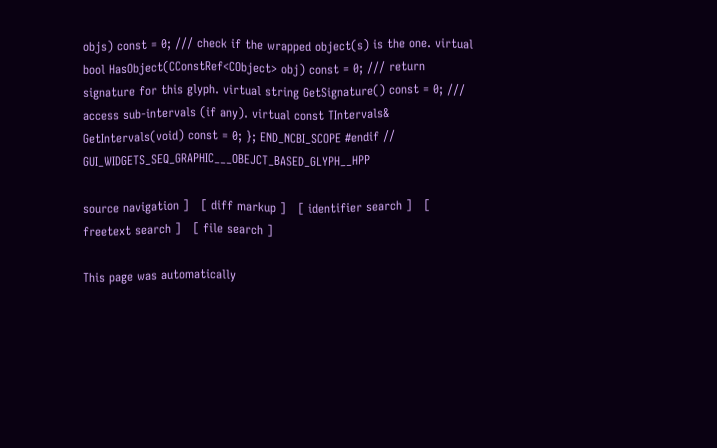objs) const = 0; /// check if the wrapped object(s) is the one. virtual bool HasObject(CConstRef<CObject> obj) const = 0; /// return signature for this glyph. virtual string GetSignature() const = 0; /// access sub-intervals (if any). virtual const TIntervals& GetIntervals(void) const = 0; }; END_NCBI_SCOPE #endif // GUI_WIDGETS_SEQ_GRAPHIC___OBEJCT_BASED_GLYPH__HPP

source navigation ]   [ diff markup ]   [ identifier search ]   [ freetext search ]   [ file search ]

This page was automatically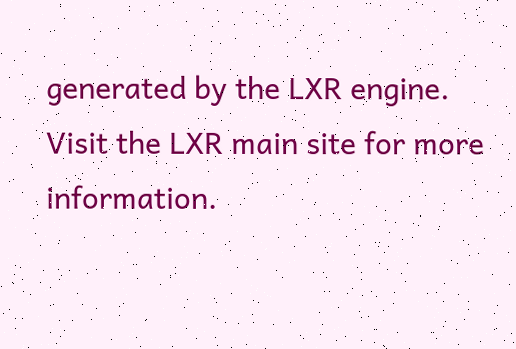generated by the LXR engine.
Visit the LXR main site for more information.